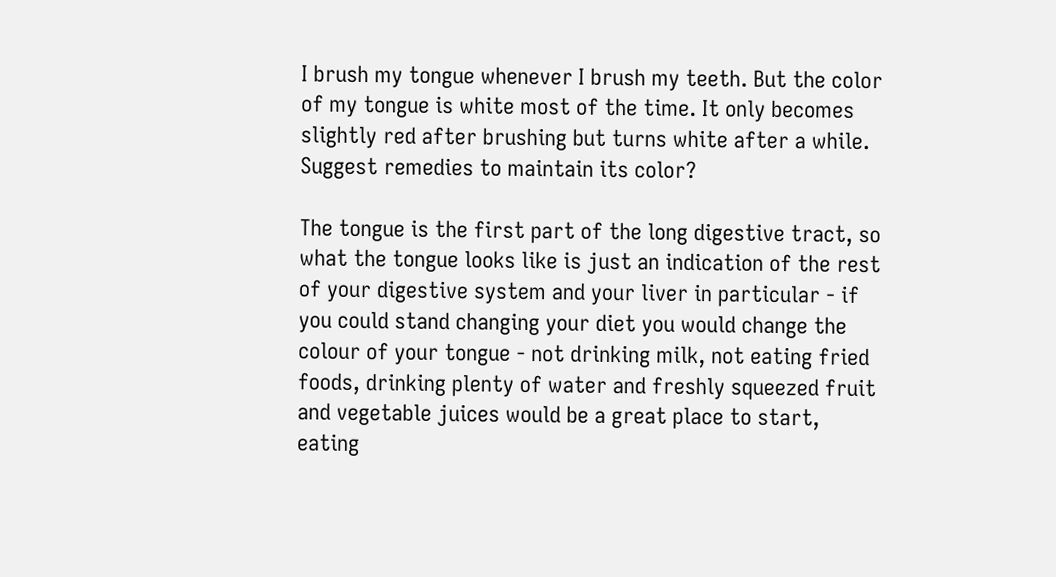I brush my tongue whenever I brush my teeth. But the color of my tongue is white most of the time. It only becomes slightly red after brushing but turns white after a while. Suggest remedies to maintain its color?

The tongue is the first part of the long digestive tract, so what the tongue looks like is just an indication of the rest of your digestive system and your liver in particular - if you could stand changing your diet you would change the colour of your tongue - not drinking milk, not eating fried foods, drinking plenty of water and freshly squeezed fruit and vegetable juices would be a great place to start, eating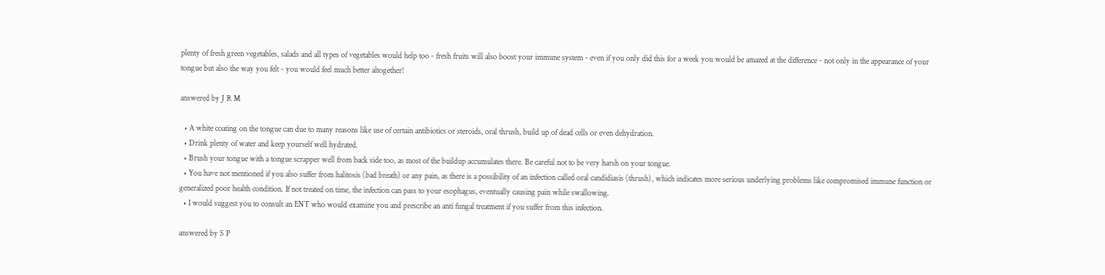plenty of fresh green vegetables, salads and all types of vegetables would help too - fresh fruits will also boost your immune system - even if you only did this for a week you would be amazed at the difference - not only in the appearance of your tongue but also the way you felt - you would feel much better altogether!

answered by J R M

  • A white coating on the tongue can due to many reasons like use of certain antibiotics or steroids, oral thrush, build up of dead cells or even dehydration.
  • Drink plenty of water and keep yourself well hydrated.
  • Brush your tongue with a tongue scrapper well from back side too, as most of the buildup accumulates there. Be careful not to be very harsh on your tongue.
  • You have not mentioned if you also suffer from halitosis (bad breath) or any pain, as there is a possibility of an infection called oral candidiasis (thrush), which indicates more serious underlying problems like compromised immune function or generalized poor health condition. If not treated on time, the infection can pass to your esophagus, eventually causing pain while swallowing.
  • I would suggest you to consult an ENT who would examine you and prescribe an anti fungal treatment if you suffer from this infection.

answered by S P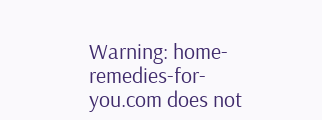Warning: home-remedies-for-you.com does not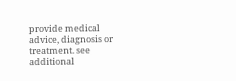provide medical advice, diagnosis or treatment. see additional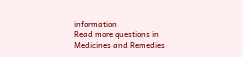information
Read more questions in Medicines and Remedies